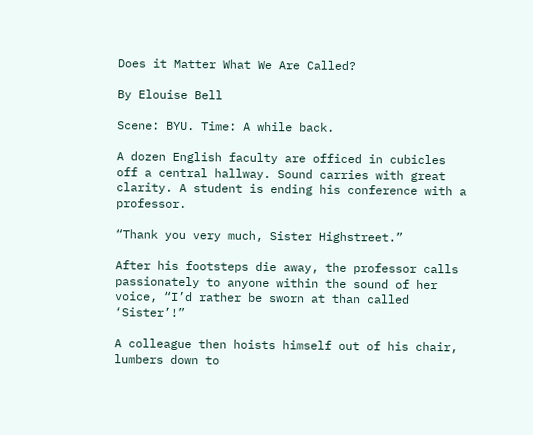Does it Matter What We Are Called?

By Elouise Bell

Scene: BYU. Time: A while back.

A dozen English faculty are officed in cubicles off a central hallway. Sound carries with great clarity. A student is ending his conference with a professor.

“Thank you very much, Sister Highstreet.”

After his footsteps die away, the professor calls passionately to anyone within the sound of her voice, “I’d rather be sworn at than called ‘Sister’!”

A colleague then hoists himself out of his chair, lumbers down to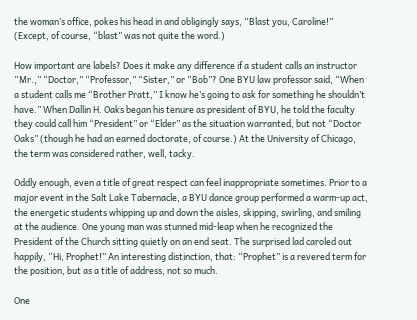the woman’s office, pokes his head in and obligingly says, “Blast you, Caroline!” (Except, of course, “blast” was not quite the word.)

How important are labels? Does it make any difference if a student calls an instructor “Mr.,” “Doctor,” “Professor,” “Sister,” or “Bob”? One BYU law professor said, “When a student calls me “Brother Pratt,” I know he’s going to ask for something he shouldn’t have.” When Dallin H. Oaks began his tenure as president of BYU, he told the faculty they could call him “President” or “Elder” as the situation warranted, but not “Doctor Oaks” (though he had an earned doctorate, of course.) At the University of Chicago, the term was considered rather, well, tacky.

Oddly enough, even a title of great respect can feel inappropriate sometimes. Prior to a major event in the Salt Lake Tabernacle, a BYU dance group performed a warm-up act, the energetic students whipping up and down the aisles, skipping, swirling, and smiling at the audience. One young man was stunned mid-leap when he recognized the President of the Church sitting quietly on an end seat. The surprised lad caroled out happily, “Hi, Prophet!” An interesting distinction, that: “Prophet” is a revered term for the position, but as a title of address, not so much.

One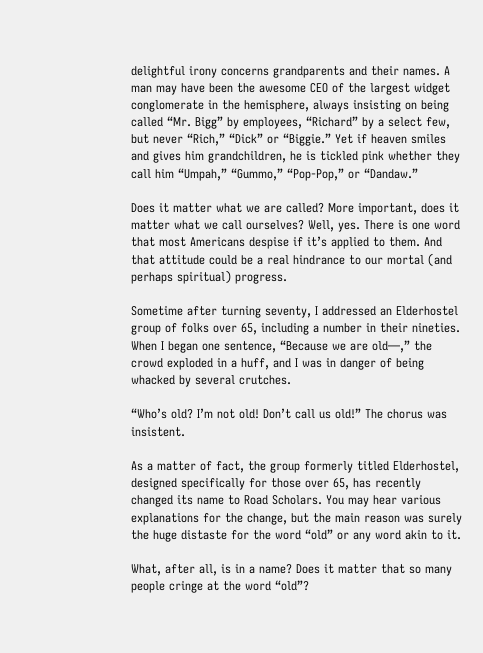delightful irony concerns grandparents and their names. A man may have been the awesome CEO of the largest widget conglomerate in the hemisphere, always insisting on being called “Mr. Bigg” by employees, “Richard” by a select few, but never “Rich,” “Dick” or “Biggie.” Yet if heaven smiles and gives him grandchildren, he is tickled pink whether they call him “Umpah,” “Gummo,” “Pop-Pop,” or “Dandaw.”

Does it matter what we are called? More important, does it matter what we call ourselves? Well, yes. There is one word that most Americans despise if it’s applied to them. And that attitude could be a real hindrance to our mortal (and perhaps spiritual) progress.

Sometime after turning seventy, I addressed an Elderhostel group of folks over 65, including a number in their nineties. When I began one sentence, “Because we are old—,” the crowd exploded in a huff, and I was in danger of being whacked by several crutches.

“Who’s old? I’m not old! Don’t call us old!” The chorus was insistent.

As a matter of fact, the group formerly titled Elderhostel, designed specifically for those over 65, has recently changed its name to Road Scholars. You may hear various explanations for the change, but the main reason was surely the huge distaste for the word “old” or any word akin to it.

What, after all, is in a name? Does it matter that so many people cringe at the word “old”?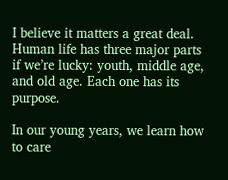I believe it matters a great deal. Human life has three major parts if we’re lucky: youth, middle age, and old age. Each one has its purpose.

In our young years, we learn how to care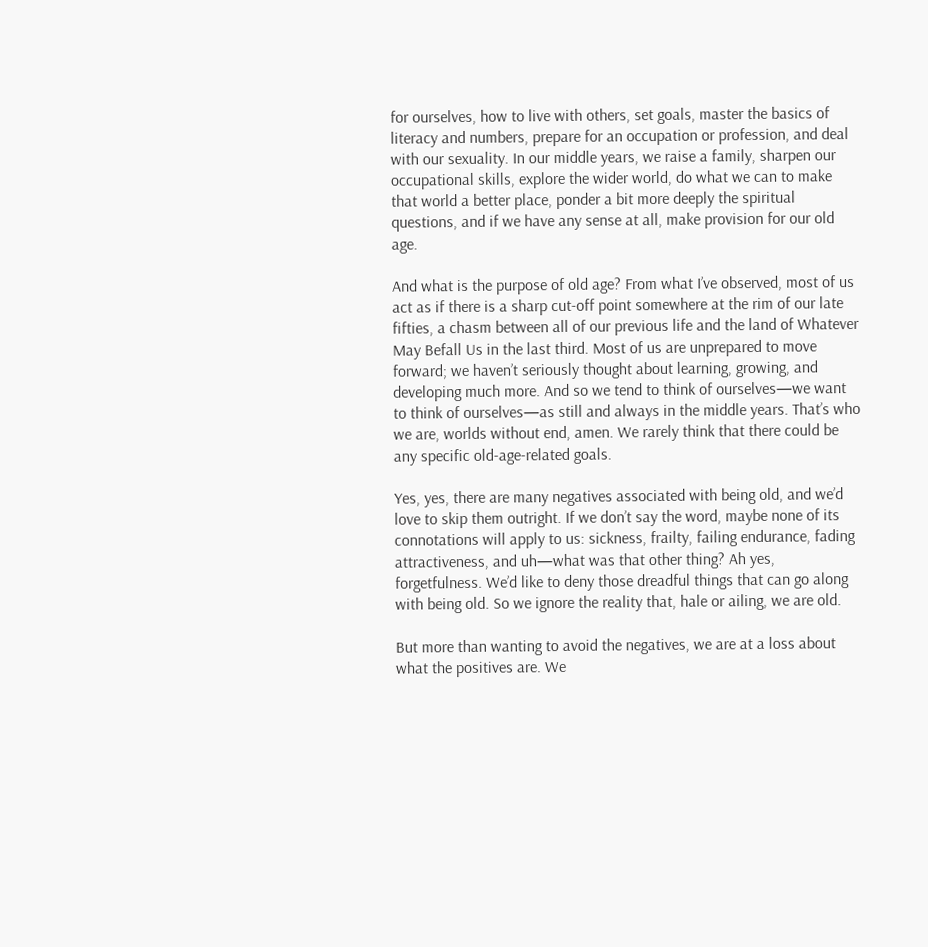for ourselves, how to live with others, set goals, master the basics of literacy and numbers, prepare for an occupation or profession, and deal with our sexuality. In our middle years, we raise a family, sharpen our occupational skills, explore the wider world, do what we can to make that world a better place, ponder a bit more deeply the spiritual questions, and if we have any sense at all, make provision for our old age.

And what is the purpose of old age? From what I’ve observed, most of us act as if there is a sharp cut-off point somewhere at the rim of our late fifties, a chasm between all of our previous life and the land of Whatever May Befall Us in the last third. Most of us are unprepared to move forward; we haven’t seriously thought about learning, growing, and developing much more. And so we tend to think of ourselves—we want to think of ourselves—as still and always in the middle years. That’s who we are, worlds without end, amen. We rarely think that there could be any specific old-age-related goals.

Yes, yes, there are many negatives associated with being old, and we’d love to skip them outright. If we don’t say the word, maybe none of its connotations will apply to us: sickness, frailty, failing endurance, fading attractiveness, and uh—what was that other thing? Ah yes, forgetfulness. We’d like to deny those dreadful things that can go along with being old. So we ignore the reality that, hale or ailing, we are old.

But more than wanting to avoid the negatives, we are at a loss about what the positives are. We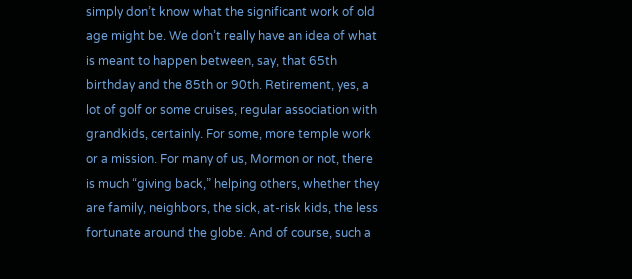simply don’t know what the significant work of old age might be. We don’t really have an idea of what is meant to happen between, say, that 65th birthday and the 85th or 90th. Retirement, yes, a lot of golf or some cruises, regular association with grandkids, certainly. For some, more temple work or a mission. For many of us, Mormon or not, there is much “giving back,” helping others, whether they are family, neighbors, the sick, at-risk kids, the less fortunate around the globe. And of course, such a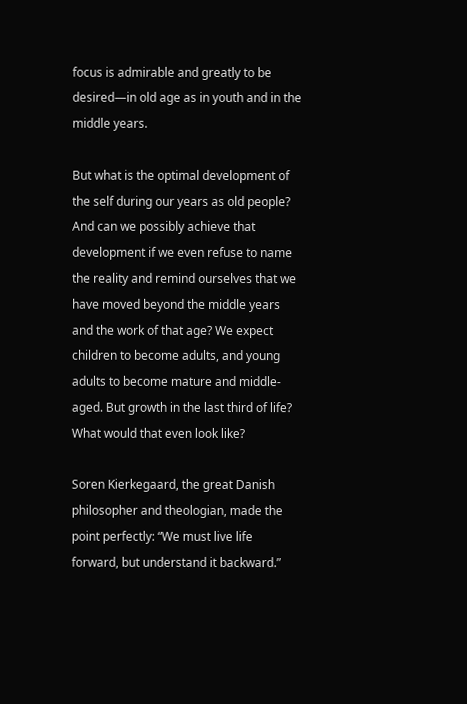focus is admirable and greatly to be desired—in old age as in youth and in the middle years.

But what is the optimal development of the self during our years as old people? And can we possibly achieve that development if we even refuse to name the reality and remind ourselves that we have moved beyond the middle years and the work of that age? We expect children to become adults, and young adults to become mature and middle-aged. But growth in the last third of life? What would that even look like?

Soren Kierkegaard, the great Danish philosopher and theologian, made the point perfectly: “We must live life forward, but understand it backward.”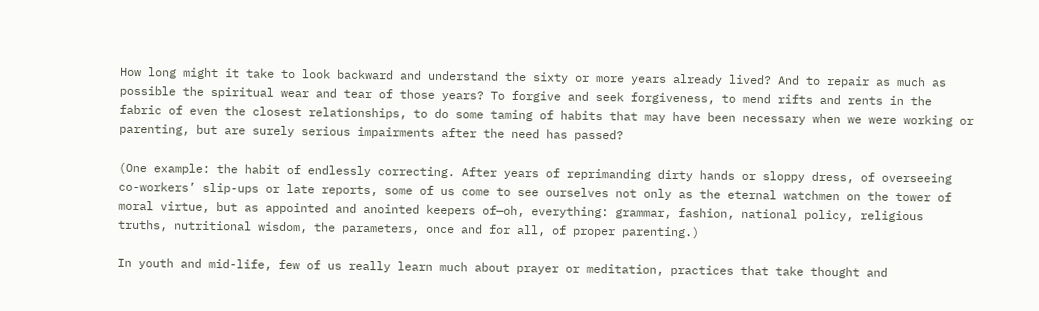How long might it take to look backward and understand the sixty or more years already lived? And to repair as much as possible the spiritual wear and tear of those years? To forgive and seek forgiveness, to mend rifts and rents in the fabric of even the closest relationships, to do some taming of habits that may have been necessary when we were working or parenting, but are surely serious impairments after the need has passed?

(One example: the habit of endlessly correcting. After years of reprimanding dirty hands or sloppy dress, of overseeing co-workers’ slip-ups or late reports, some of us come to see ourselves not only as the eternal watchmen on the tower of moral virtue, but as appointed and anointed keepers of—oh, everything: grammar, fashion, national policy, religious truths, nutritional wisdom, the parameters, once and for all, of proper parenting.)

In youth and mid-life, few of us really learn much about prayer or meditation, practices that take thought and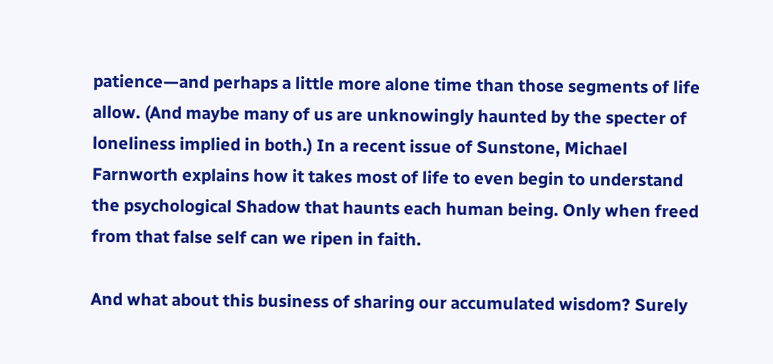patience—and perhaps a little more alone time than those segments of life allow. (And maybe many of us are unknowingly haunted by the specter of loneliness implied in both.) In a recent issue of Sunstone, Michael Farnworth explains how it takes most of life to even begin to understand the psychological Shadow that haunts each human being. Only when freed from that false self can we ripen in faith.

And what about this business of sharing our accumulated wisdom? Surely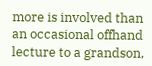more is involved than an occasional offhand lecture to a grandson,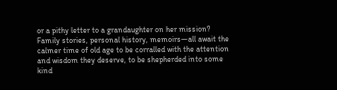or a pithy letter to a grandaughter on her mission? Family stories, personal history, memoirs—all await the calmer time of old age to be corralled with the attention and wisdom they deserve, to be shepherded into some kind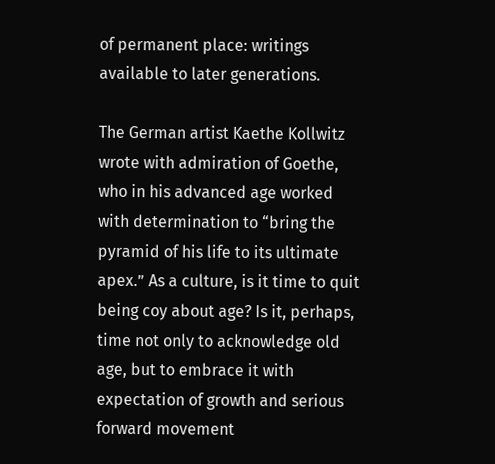of permanent place: writings available to later generations.

The German artist Kaethe Kollwitz wrote with admiration of Goethe, who in his advanced age worked with determination to “bring the pyramid of his life to its ultimate apex.” As a culture, is it time to quit being coy about age? Is it, perhaps, time not only to acknowledge old age, but to embrace it with expectation of growth and serious forward movement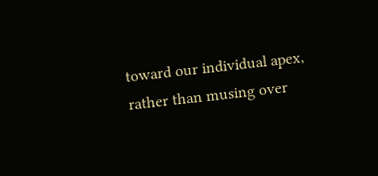toward our individual apex, rather than musing over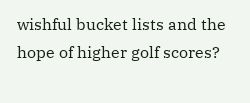wishful bucket lists and the hope of higher golf scores?